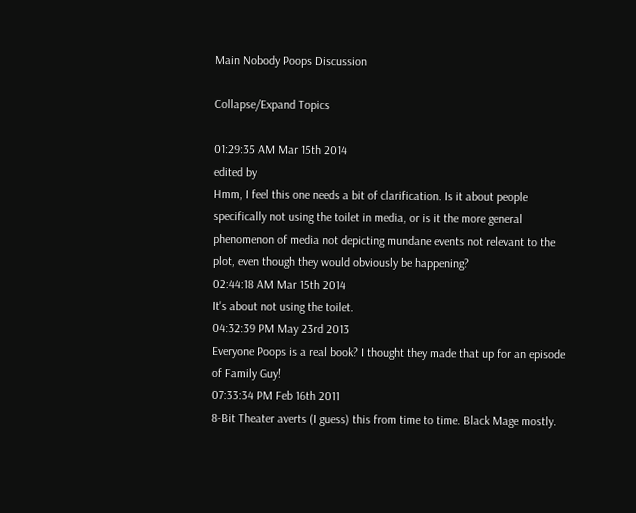Main Nobody Poops Discussion

Collapse/Expand Topics

01:29:35 AM Mar 15th 2014
edited by
Hmm, I feel this one needs a bit of clarification. Is it about people specifically not using the toilet in media, or is it the more general phenomenon of media not depicting mundane events not relevant to the plot, even though they would obviously be happening?
02:44:18 AM Mar 15th 2014
It's about not using the toilet.
04:32:39 PM May 23rd 2013
Everyone Poops is a real book? I thought they made that up for an episode of Family Guy!
07:33:34 PM Feb 16th 2011
8-Bit Theater averts (I guess) this from time to time. Black Mage mostly.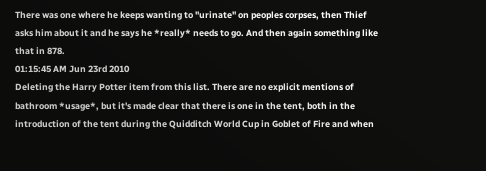There was one where he keeps wanting to "urinate" on peoples corpses, then Thief asks him about it and he says he *really* needs to go. And then again something like that in 878.
01:15:45 AM Jun 23rd 2010
Deleting the Harry Potter item from this list. There are no explicit mentions of bathroom *usage*, but it's made clear that there is one in the tent, both in the introduction of the tent during the Quidditch World Cup in Goblet of Fire and when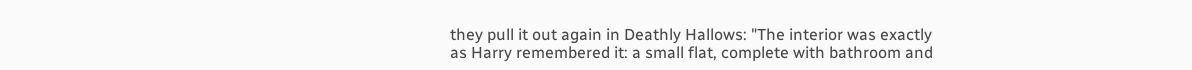they pull it out again in Deathly Hallows: "The interior was exactly as Harry remembered it: a small flat, complete with bathroom and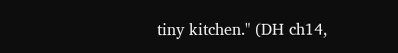tiny kitchen." (DH ch14,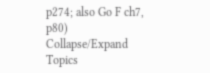p274; also Go F ch7, p80)
Collapse/Expand Topics